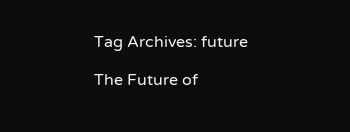Tag Archives: future

The Future of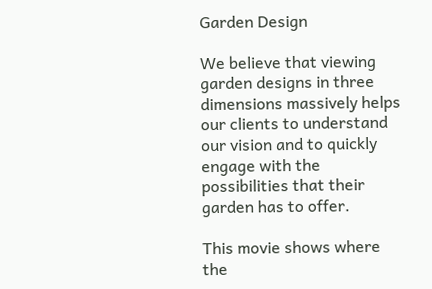Garden Design

We believe that viewing garden designs in three dimensions massively helps our clients to understand our vision and to quickly engage with the possibilities that their garden has to offer.

This movie shows where the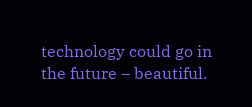technology could go in the future – beautiful.